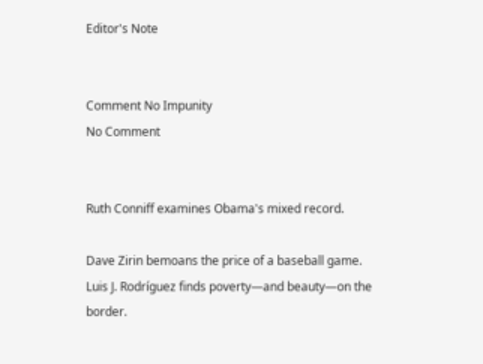Editor's Note


Comment No Impunity
No Comment


Ruth Conniff examines Obama's mixed record.

Dave Zirin bemoans the price of a baseball game.
Luis J. Rodríguez finds poverty—and beauty—on the border.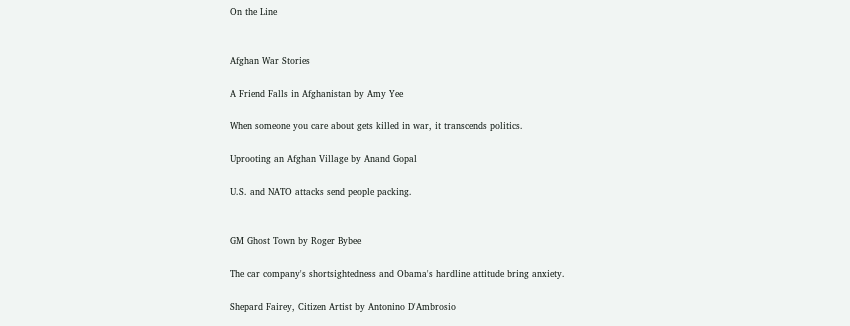On the Line


Afghan War Stories

A Friend Falls in Afghanistan by Amy Yee

When someone you care about gets killed in war, it transcends politics.

Uprooting an Afghan Village by Anand Gopal

U.S. and NATO attacks send people packing.


GM Ghost Town by Roger Bybee

The car company's shortsightedness and Obama's hardline attitude bring anxiety.

Shepard Fairey, Citizen Artist by Antonino D'Ambrosio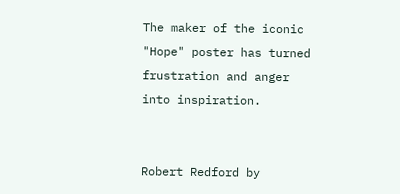The maker of the iconic "Hope" poster has turned frustration and anger into inspiration.


Robert Redford by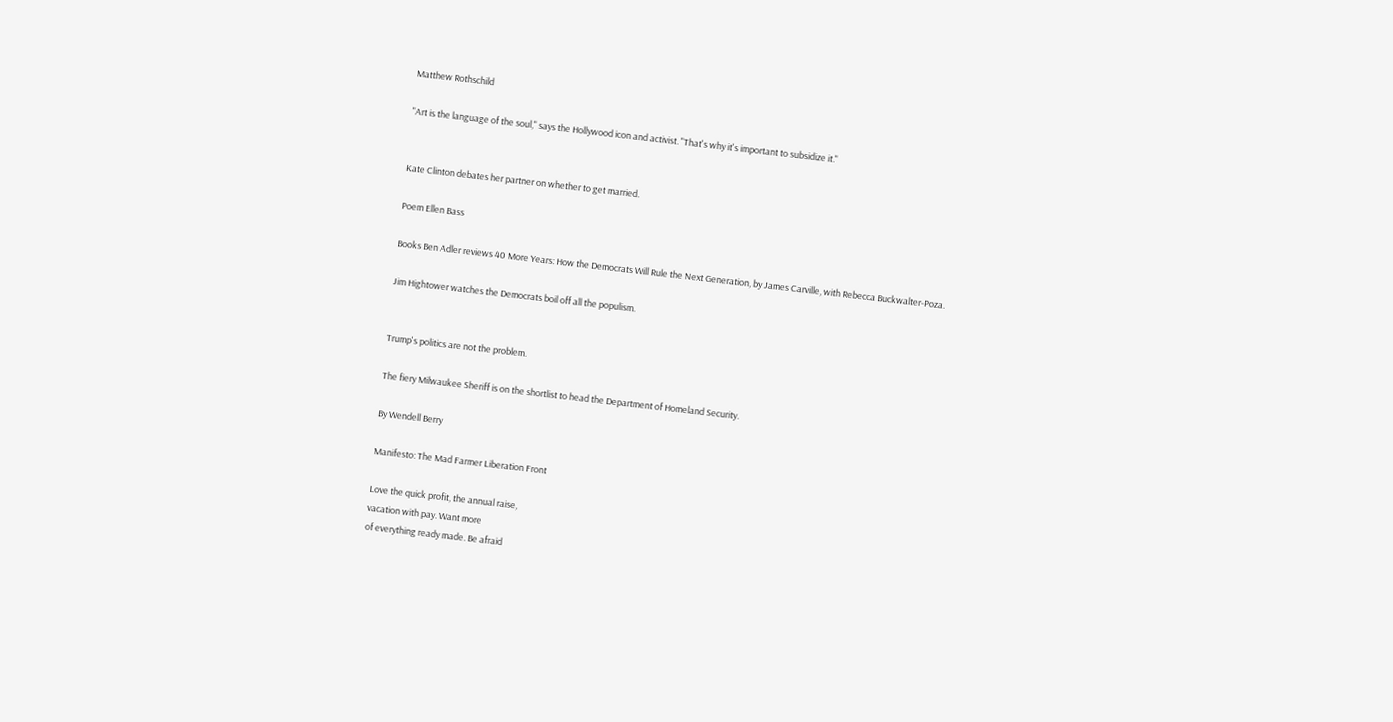Matthew Rothschild

"Art is the language of the soul," says the Hollywood icon and activist. "That's why it's important to subsidize it."


Kate Clinton debates her partner on whether to get married.

Poem Ellen Bass

Books Ben Adler reviews 40 More Years: How the Democrats Will Rule the Next Generation, by James Carville, with Rebecca Buckwalter-Poza.

Jim Hightower watches the Democrats boil off all the populism.


Trump's politics are not the problem.

The fiery Milwaukee Sheriff is on the shortlist to head the Department of Homeland Security.

By Wendell Berry

Manifesto: The Mad Farmer Liberation Front

Love the quick profit, the annual raise,
vacation with pay. Want more
of everything ready made. Be afraid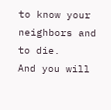to know your neighbors and to die.
And you will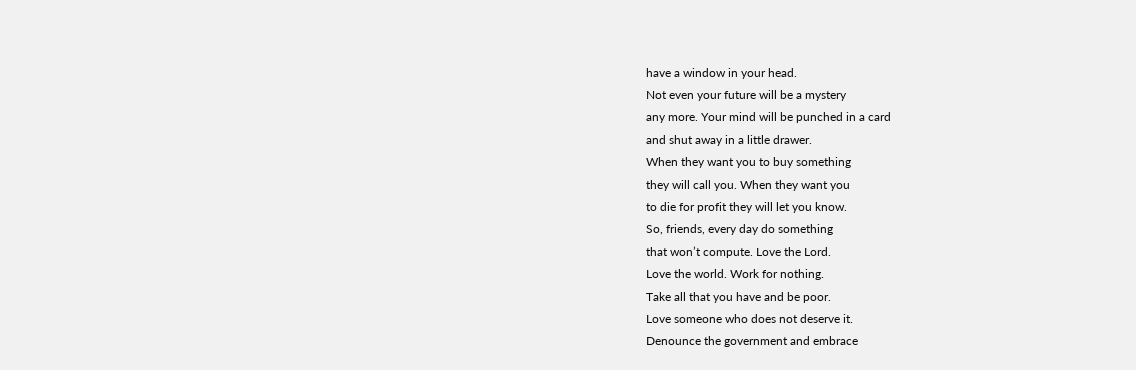have a window in your head.
Not even your future will be a mystery
any more. Your mind will be punched in a card
and shut away in a little drawer.
When they want you to buy something
they will call you. When they want you
to die for profit they will let you know.
So, friends, every day do something
that won’t compute. Love the Lord.
Love the world. Work for nothing.
Take all that you have and be poor.
Love someone who does not deserve it.
Denounce the government and embrace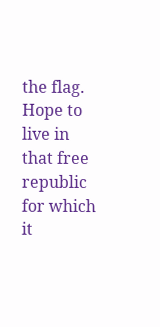the flag. Hope to live in that free
republic for which it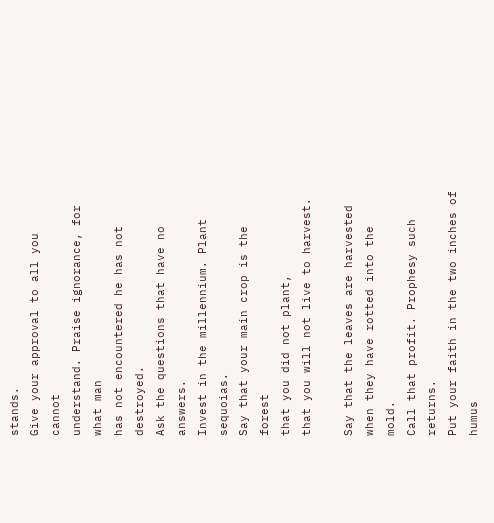stands.
Give your approval to all you cannot
understand. Praise ignorance, for what man
has not encountered he has not destroyed.
Ask the questions that have no answers.
Invest in the millennium. Plant sequoias.
Say that your main crop is the forest
that you did not plant,
that you will not live to harvest.

Say that the leaves are harvested
when they have rotted into the mold.
Call that profit. Prophesy such returns.
Put your faith in the two inches of humus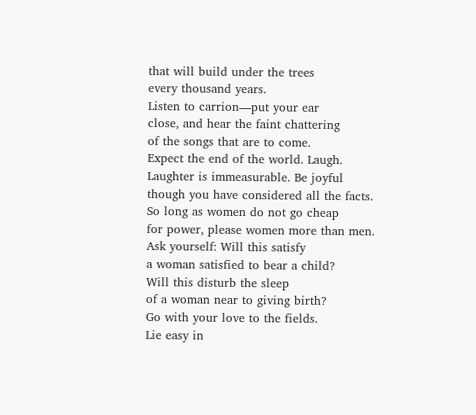that will build under the trees
every thousand years.
Listen to carrion—put your ear
close, and hear the faint chattering
of the songs that are to come.
Expect the end of the world. Laugh.
Laughter is immeasurable. Be joyful
though you have considered all the facts.
So long as women do not go cheap
for power, please women more than men.
Ask yourself: Will this satisfy
a woman satisfied to bear a child?
Will this disturb the sleep
of a woman near to giving birth?
Go with your love to the fields.
Lie easy in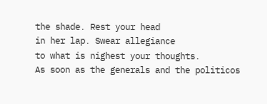the shade. Rest your head
in her lap. Swear allegiance
to what is nighest your thoughts.
As soon as the generals and the politicos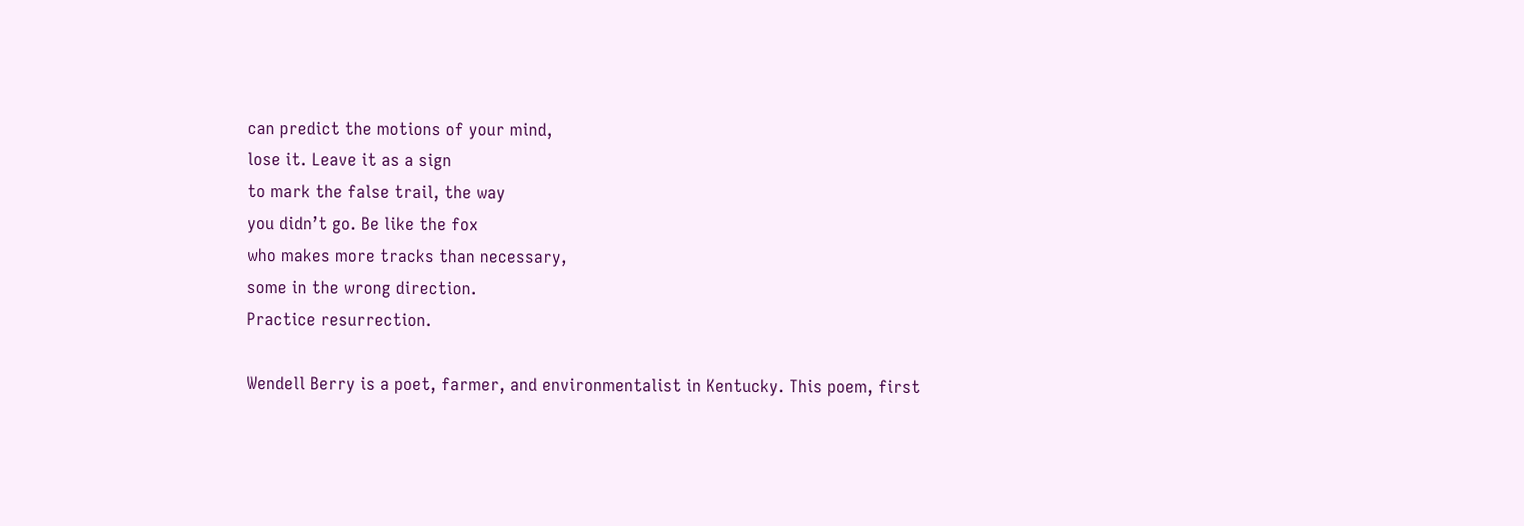can predict the motions of your mind,
lose it. Leave it as a sign
to mark the false trail, the way
you didn’t go. Be like the fox
who makes more tracks than necessary,
some in the wrong direction.
Practice resurrection.

Wendell Berry is a poet, farmer, and environmentalist in Kentucky. This poem, first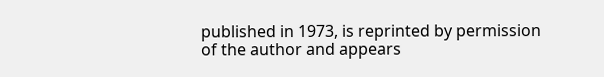published in 1973, is reprinted by permission of the author and appears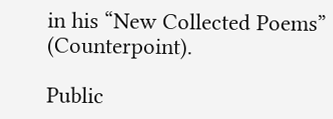in his “New Collected Poems” (Counterpoint).

Public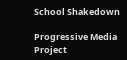School Shakedown

Progressive Media Project